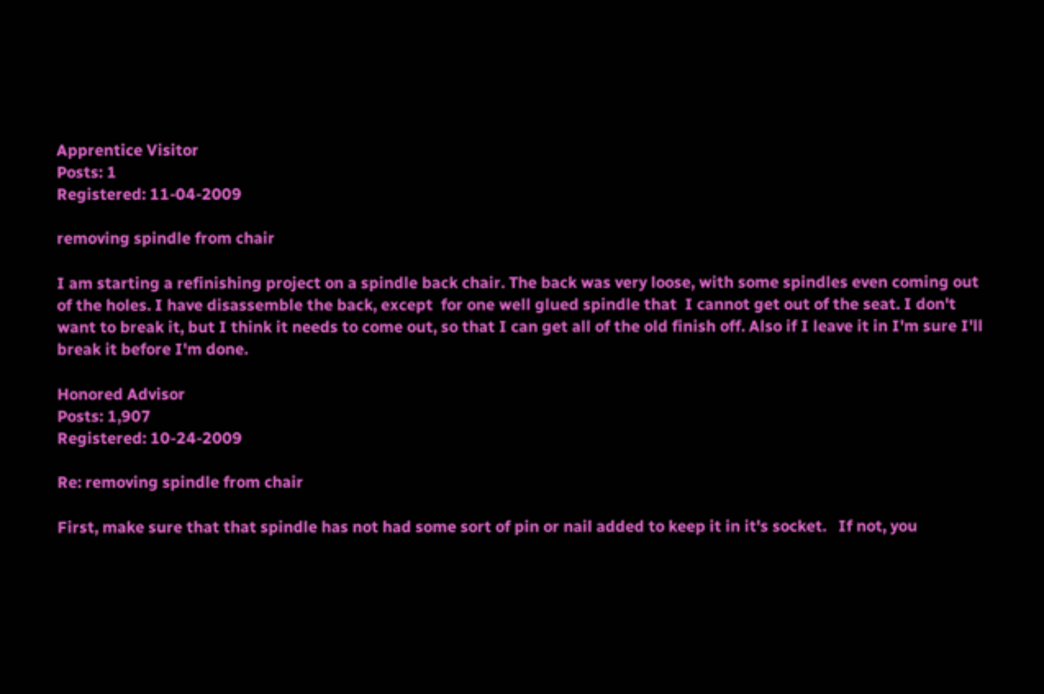Apprentice Visitor
Posts: 1
Registered: 11-04-2009

removing spindle from chair

I am starting a refinishing project on a spindle back chair. The back was very loose, with some spindles even coming out of the holes. I have disassemble the back, except  for one well glued spindle that  I cannot get out of the seat. I don't want to break it, but I think it needs to come out, so that I can get all of the old finish off. Also if I leave it in I'm sure I'll break it before I'm done.

Honored Advisor
Posts: 1,907
Registered: 10-24-2009

Re: removing spindle from chair

First, make sure that that spindle has not had some sort of pin or nail added to keep it in it's socket.   If not, you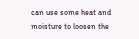can use some heat and moisture to loosen the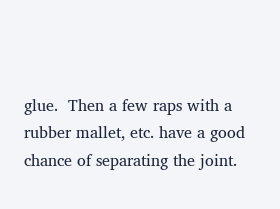glue.  Then a few raps with a rubber mallet, etc. have a good chance of separating the joint.